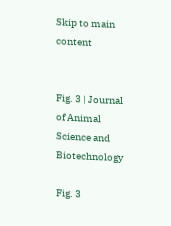Skip to main content


Fig. 3 | Journal of Animal Science and Biotechnology

Fig. 3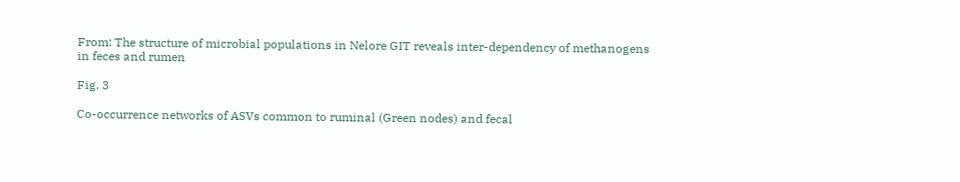From: The structure of microbial populations in Nelore GIT reveals inter-dependency of methanogens in feces and rumen

Fig. 3

Co-occurrence networks of ASVs common to ruminal (Green nodes) and fecal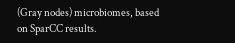(Gray nodes) microbiomes, based on SparCC results.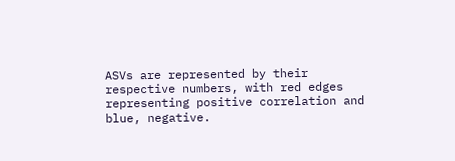ASVs are represented by their respective numbers, with red edges representing positive correlation and blue, negative.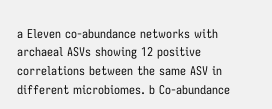a Eleven co-abundance networks with archaeal ASVs showing 12 positive correlations between the same ASV in different microbiomes. b Co-abundance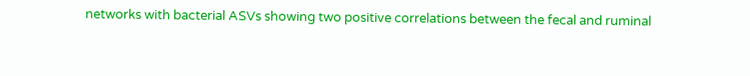networks with bacterial ASVs showing two positive correlations between the fecal and ruminal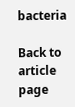bacteria

Back to article page